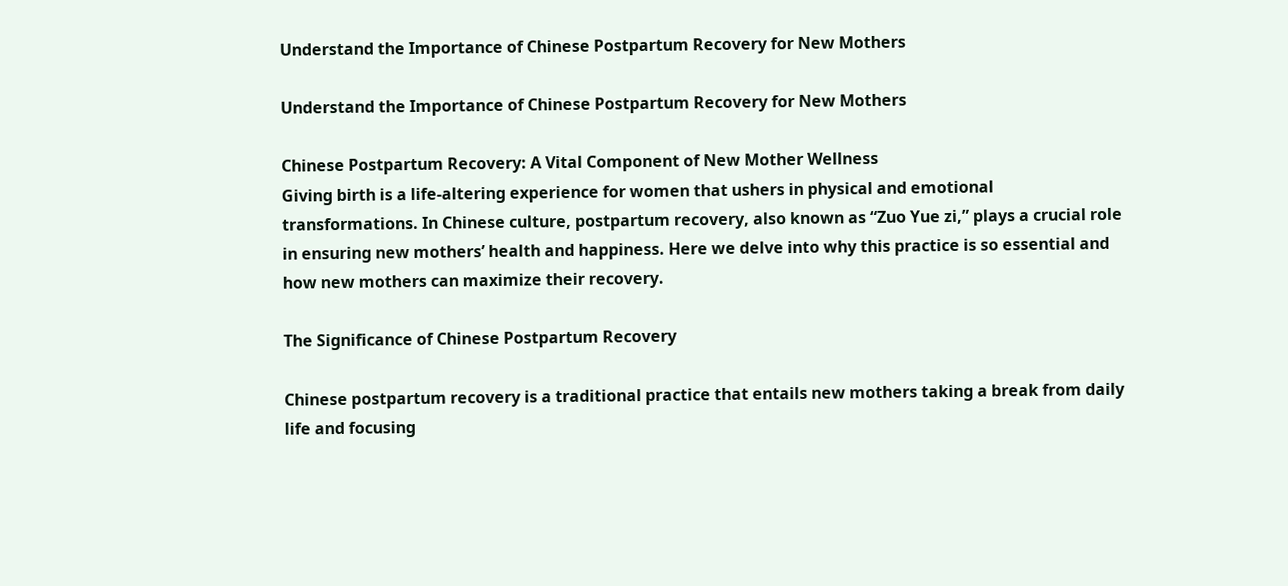Understand the Importance of Chinese Postpartum Recovery for New Mothers

Understand the Importance of Chinese Postpartum Recovery for New Mothers

Chinese Postpartum Recovery: A Vital Component of New Mother Wellness
Giving birth is a life-altering experience for women that ushers in physical and emotional transformations. In Chinese culture, postpartum recovery, also known as “Zuo Yue zi,” plays a crucial role in ensuring new mothers’ health and happiness. Here we delve into why this practice is so essential and how new mothers can maximize their recovery.

The Significance of Chinese Postpartum Recovery

Chinese postpartum recovery is a traditional practice that entails new mothers taking a break from daily life and focusing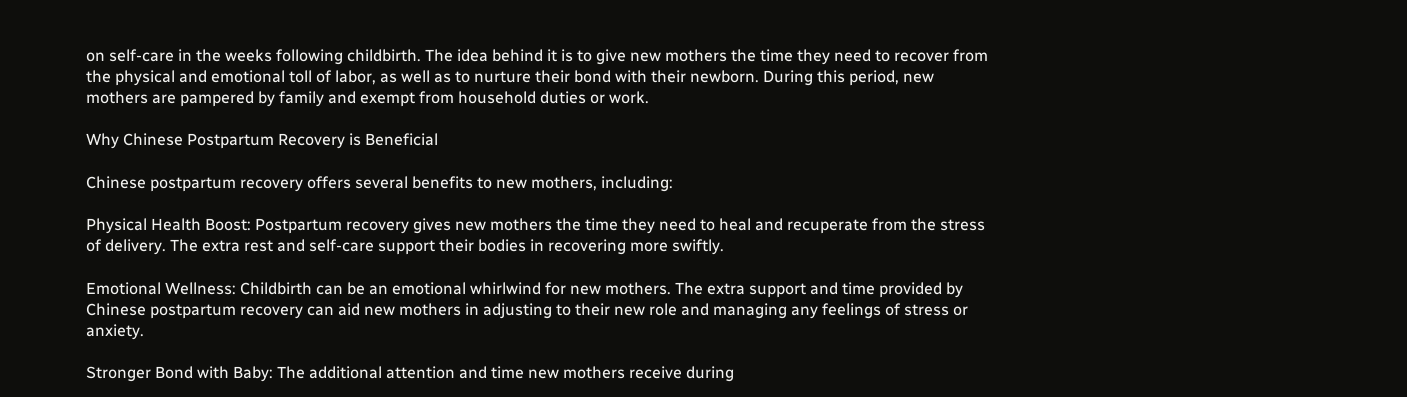on self-care in the weeks following childbirth. The idea behind it is to give new mothers the time they need to recover from the physical and emotional toll of labor, as well as to nurture their bond with their newborn. During this period, new mothers are pampered by family and exempt from household duties or work.

Why Chinese Postpartum Recovery is Beneficial

Chinese postpartum recovery offers several benefits to new mothers, including:

Physical Health Boost: Postpartum recovery gives new mothers the time they need to heal and recuperate from the stress of delivery. The extra rest and self-care support their bodies in recovering more swiftly.

Emotional Wellness: Childbirth can be an emotional whirlwind for new mothers. The extra support and time provided by Chinese postpartum recovery can aid new mothers in adjusting to their new role and managing any feelings of stress or anxiety.

Stronger Bond with Baby: The additional attention and time new mothers receive during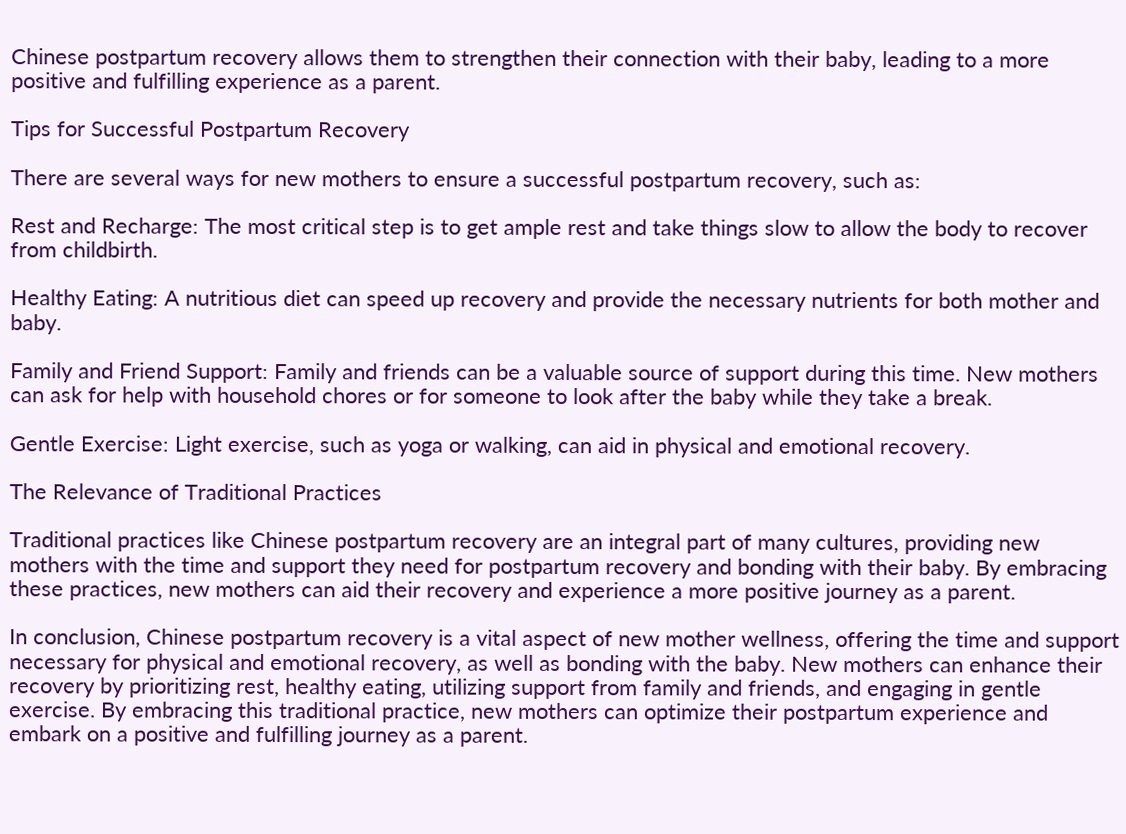Chinese postpartum recovery allows them to strengthen their connection with their baby, leading to a more positive and fulfilling experience as a parent.

Tips for Successful Postpartum Recovery

There are several ways for new mothers to ensure a successful postpartum recovery, such as:

Rest and Recharge: The most critical step is to get ample rest and take things slow to allow the body to recover from childbirth.

Healthy Eating: A nutritious diet can speed up recovery and provide the necessary nutrients for both mother and baby.

Family and Friend Support: Family and friends can be a valuable source of support during this time. New mothers can ask for help with household chores or for someone to look after the baby while they take a break.

Gentle Exercise: Light exercise, such as yoga or walking, can aid in physical and emotional recovery.

The Relevance of Traditional Practices

Traditional practices like Chinese postpartum recovery are an integral part of many cultures, providing new mothers with the time and support they need for postpartum recovery and bonding with their baby. By embracing these practices, new mothers can aid their recovery and experience a more positive journey as a parent.

In conclusion, Chinese postpartum recovery is a vital aspect of new mother wellness, offering the time and support necessary for physical and emotional recovery, as well as bonding with the baby. New mothers can enhance their recovery by prioritizing rest, healthy eating, utilizing support from family and friends, and engaging in gentle exercise. By embracing this traditional practice, new mothers can optimize their postpartum experience and embark on a positive and fulfilling journey as a parent.